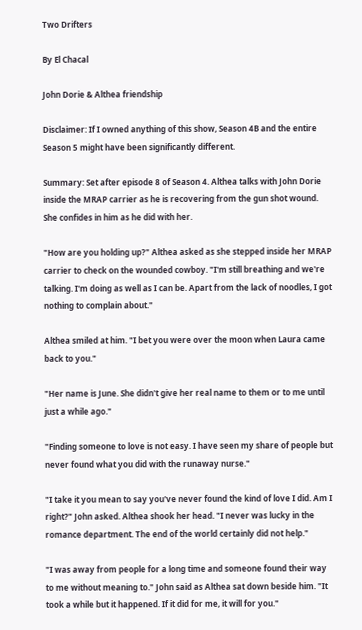Two Drifters

By El Chacal

John Dorie & Althea friendship

Disclaimer: If I owned anything of this show, Season 4B and the entire Season 5 might have been significantly different.

Summary: Set after episode 8 of Season 4. Althea talks with John Dorie inside the MRAP carrier as he is recovering from the gun shot wound. She confides in him as he did with her.

"How are you holding up?" Althea asked as she stepped inside her MRAP carrier to check on the wounded cowboy. "I'm still breathing and we're talking. I'm doing as well as I can be. Apart from the lack of noodles, I got nothing to complain about."

Althea smiled at him. "I bet you were over the moon when Laura came back to you."

"Her name is June. She didn't give her real name to them or to me until just a while ago."

"Finding someone to love is not easy. I have seen my share of people but never found what you did with the runaway nurse."

"I take it you mean to say you've never found the kind of love I did. Am I right?" John asked. Althea shook her head. "I never was lucky in the romance department. The end of the world certainly did not help."

"I was away from people for a long time and someone found their way to me without meaning to." John said as Althea sat down beside him. "It took a while but it happened. If it did for me, it will for you."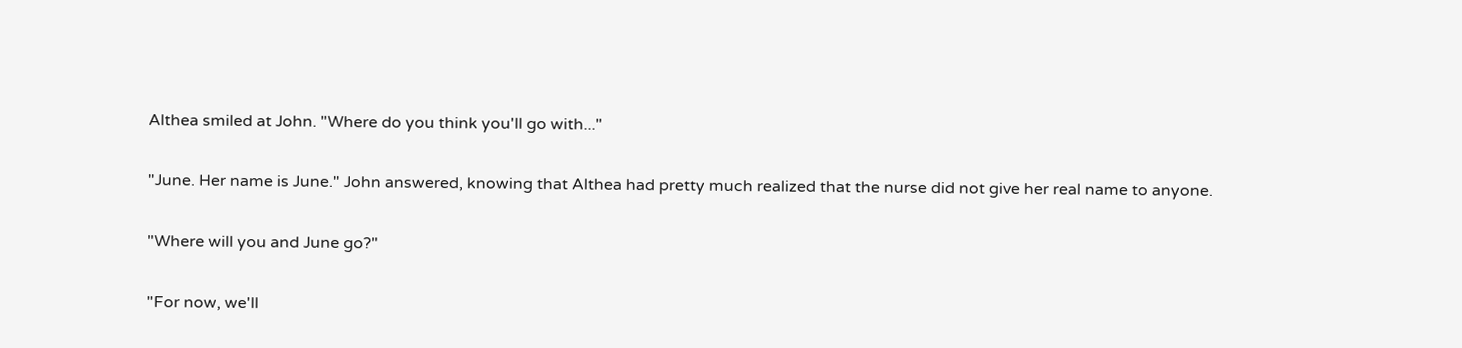Althea smiled at John. "Where do you think you'll go with..."

"June. Her name is June." John answered, knowing that Althea had pretty much realized that the nurse did not give her real name to anyone.

"Where will you and June go?"

"For now, we'll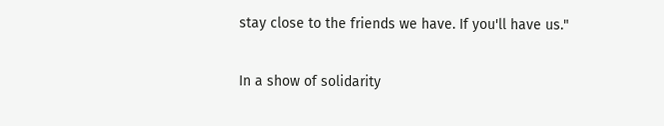stay close to the friends we have. If you'll have us."

In a show of solidarity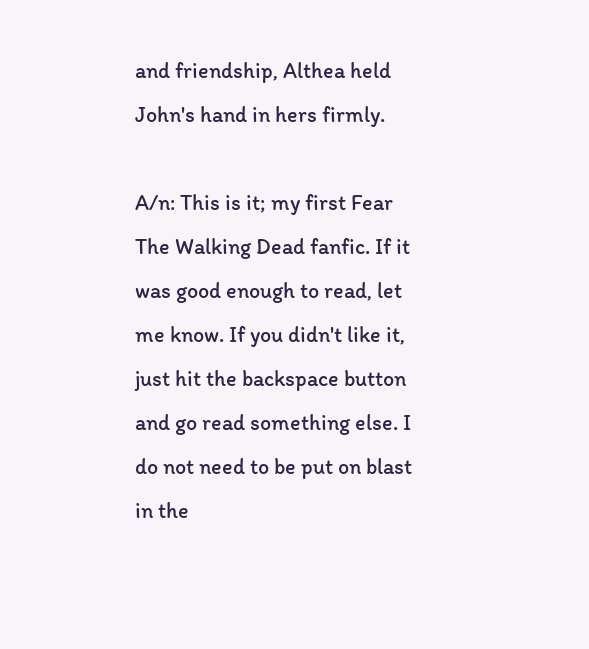and friendship, Althea held John's hand in hers firmly.

A/n: This is it; my first Fear The Walking Dead fanfic. If it was good enough to read, let me know. If you didn't like it, just hit the backspace button and go read something else. I do not need to be put on blast in the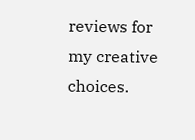reviews for my creative choices.